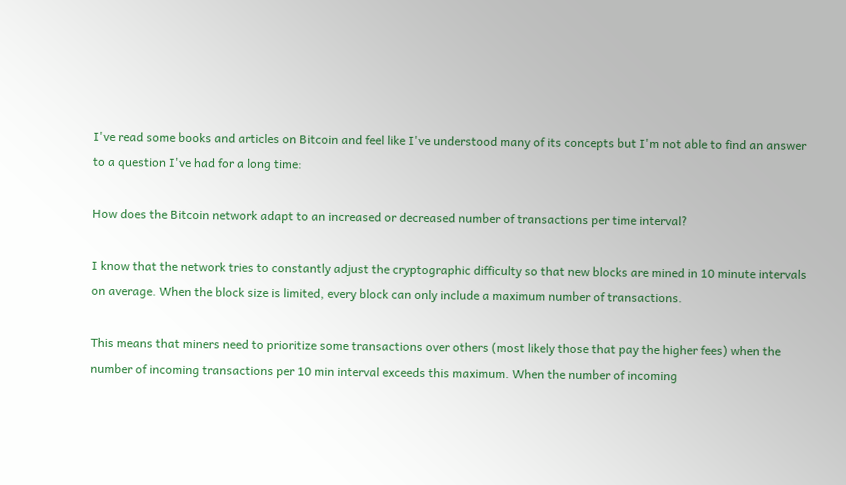I've read some books and articles on Bitcoin and feel like I've understood many of its concepts but I'm not able to find an answer to a question I've had for a long time:

How does the Bitcoin network adapt to an increased or decreased number of transactions per time interval?

I know that the network tries to constantly adjust the cryptographic difficulty so that new blocks are mined in 10 minute intervals on average. When the block size is limited, every block can only include a maximum number of transactions.

This means that miners need to prioritize some transactions over others (most likely those that pay the higher fees) when the number of incoming transactions per 10 min interval exceeds this maximum. When the number of incoming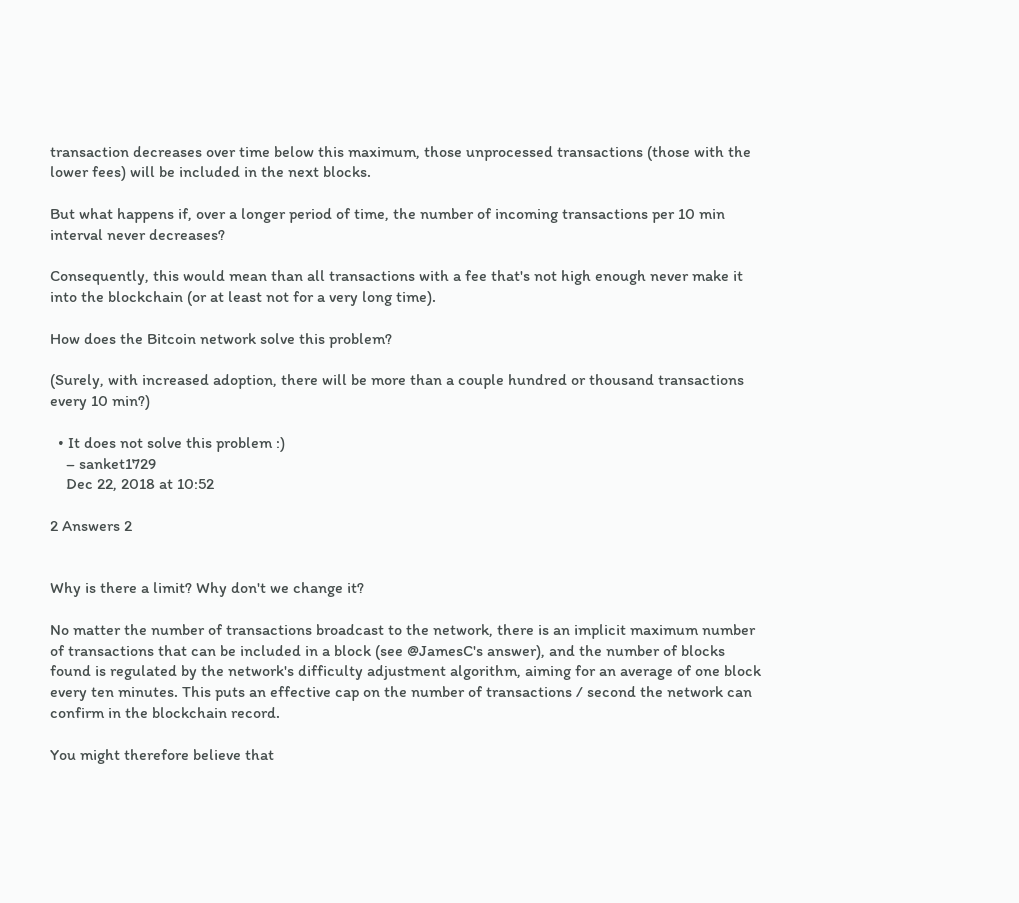transaction decreases over time below this maximum, those unprocessed transactions (those with the lower fees) will be included in the next blocks.

But what happens if, over a longer period of time, the number of incoming transactions per 10 min interval never decreases?

Consequently, this would mean than all transactions with a fee that's not high enough never make it into the blockchain (or at least not for a very long time).

How does the Bitcoin network solve this problem?

(Surely, with increased adoption, there will be more than a couple hundred or thousand transactions every 10 min?)

  • It does not solve this problem :)
    – sanket1729
    Dec 22, 2018 at 10:52

2 Answers 2


Why is there a limit? Why don't we change it?

No matter the number of transactions broadcast to the network, there is an implicit maximum number of transactions that can be included in a block (see @JamesC's answer), and the number of blocks found is regulated by the network's difficulty adjustment algorithm, aiming for an average of one block every ten minutes. This puts an effective cap on the number of transactions / second the network can confirm in the blockchain record.

You might therefore believe that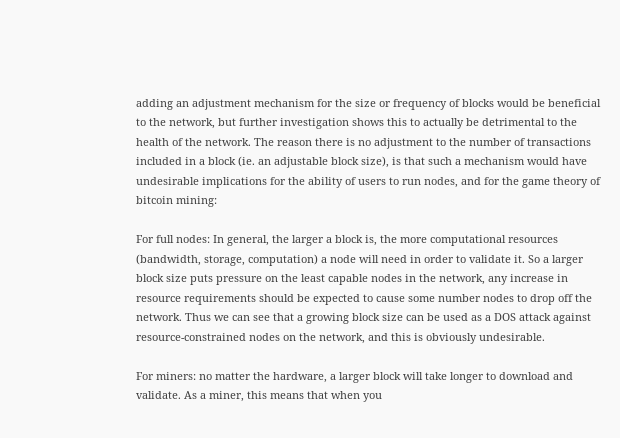adding an adjustment mechanism for the size or frequency of blocks would be beneficial to the network, but further investigation shows this to actually be detrimental to the health of the network. The reason there is no adjustment to the number of transactions included in a block (ie. an adjustable block size), is that such a mechanism would have undesirable implications for the ability of users to run nodes, and for the game theory of bitcoin mining:

For full nodes: In general, the larger a block is, the more computational resources (bandwidth, storage, computation) a node will need in order to validate it. So a larger block size puts pressure on the least capable nodes in the network, any increase in resource requirements should be expected to cause some number nodes to drop off the network. Thus we can see that a growing block size can be used as a DOS attack against resource-constrained nodes on the network, and this is obviously undesirable.

For miners: no matter the hardware, a larger block will take longer to download and validate. As a miner, this means that when you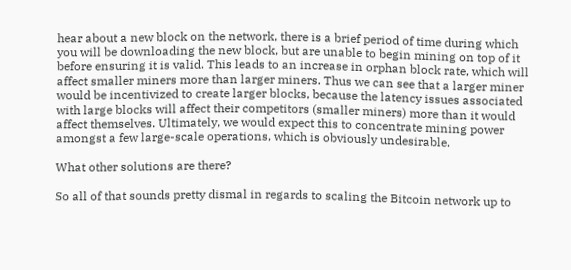hear about a new block on the network, there is a brief period of time during which you will be downloading the new block, but are unable to begin mining on top of it before ensuring it is valid. This leads to an increase in orphan block rate, which will affect smaller miners more than larger miners. Thus we can see that a larger miner would be incentivized to create larger blocks, because the latency issues associated with large blocks will affect their competitors (smaller miners) more than it would affect themselves. Ultimately, we would expect this to concentrate mining power amongst a few large-scale operations, which is obviously undesirable.

What other solutions are there?

So all of that sounds pretty dismal in regards to scaling the Bitcoin network up to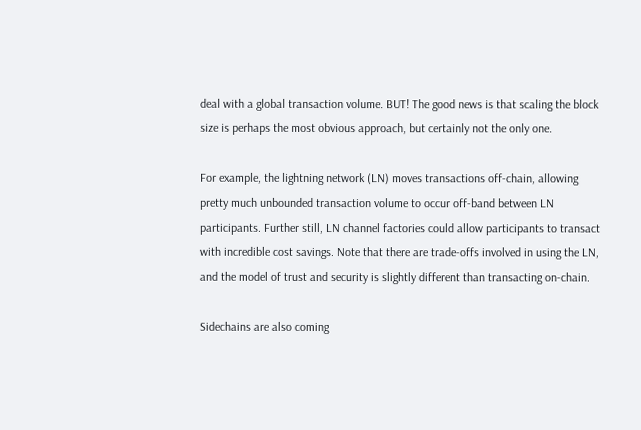deal with a global transaction volume. BUT! The good news is that scaling the block size is perhaps the most obvious approach, but certainly not the only one.

For example, the lightning network (LN) moves transactions off-chain, allowing pretty much unbounded transaction volume to occur off-band between LN participants. Further still, LN channel factories could allow participants to transact with incredible cost savings. Note that there are trade-offs involved in using the LN, and the model of trust and security is slightly different than transacting on-chain.

Sidechains are also coming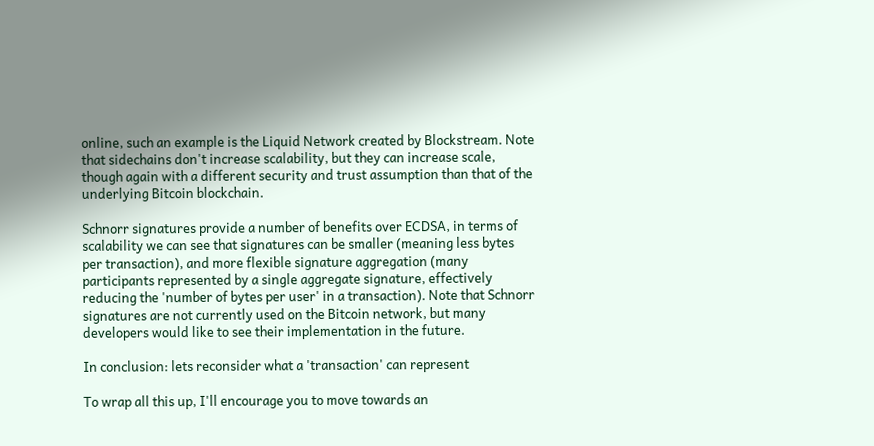online, such an example is the Liquid Network created by Blockstream. Note that sidechains don't increase scalability, but they can increase scale, though again with a different security and trust assumption than that of the underlying Bitcoin blockchain.

Schnorr signatures provide a number of benefits over ECDSA, in terms of scalability we can see that signatures can be smaller (meaning less bytes per transaction), and more flexible signature aggregation (many participants represented by a single aggregate signature, effectively reducing the 'number of bytes per user' in a transaction). Note that Schnorr signatures are not currently used on the Bitcoin network, but many developers would like to see their implementation in the future.

In conclusion: lets reconsider what a 'transaction' can represent

To wrap all this up, I'll encourage you to move towards an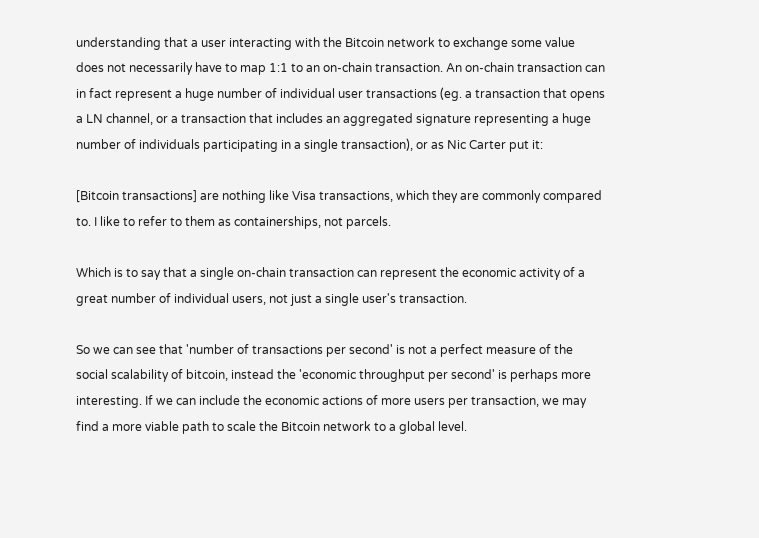understanding that a user interacting with the Bitcoin network to exchange some value does not necessarily have to map 1:1 to an on-chain transaction. An on-chain transaction can in fact represent a huge number of individual user transactions (eg. a transaction that opens a LN channel, or a transaction that includes an aggregated signature representing a huge number of individuals participating in a single transaction), or as Nic Carter put it:

[Bitcoin transactions] are nothing like Visa transactions, which they are commonly compared to. I like to refer to them as containerships, not parcels.

Which is to say that a single on-chain transaction can represent the economic activity of a great number of individual users, not just a single user's transaction.

So we can see that 'number of transactions per second' is not a perfect measure of the social scalability of bitcoin, instead the 'economic throughput per second' is perhaps more interesting. If we can include the economic actions of more users per transaction, we may find a more viable path to scale the Bitcoin network to a global level.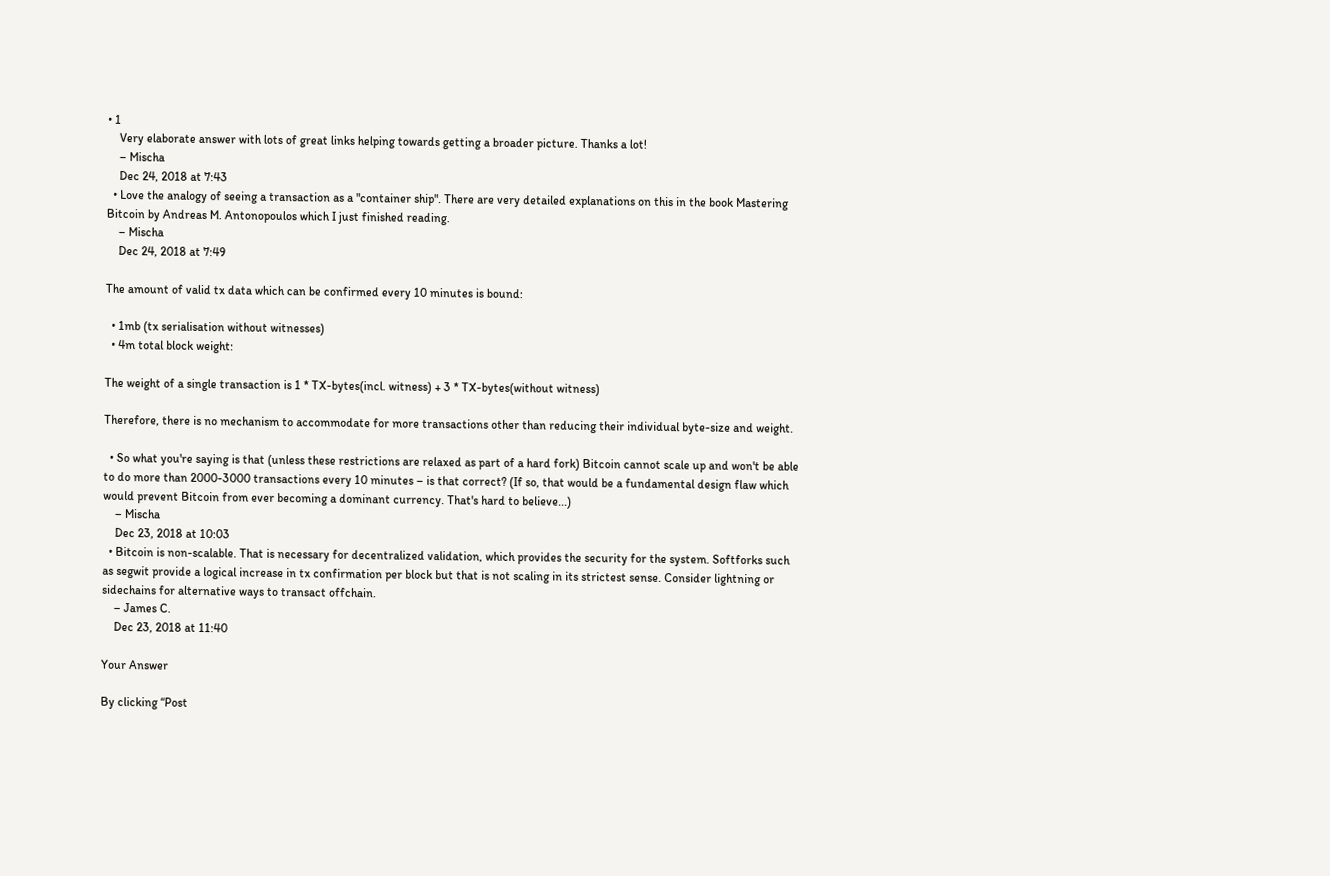• 1
    Very elaborate answer with lots of great links helping towards getting a broader picture. Thanks a lot!
    – Mischa
    Dec 24, 2018 at 7:43
  • Love the analogy of seeing a transaction as a "container ship". There are very detailed explanations on this in the book Mastering Bitcoin by Andreas M. Antonopoulos which I just finished reading.
    – Mischa
    Dec 24, 2018 at 7:49

The amount of valid tx data which can be confirmed every 10 minutes is bound:

  • 1mb (tx serialisation without witnesses)
  • 4m total block weight:

The weight of a single transaction is 1 * TX-bytes(incl. witness) + 3 * TX-bytes(without witness)

Therefore, there is no mechanism to accommodate for more transactions other than reducing their individual byte-size and weight.

  • So what you're saying is that (unless these restrictions are relaxed as part of a hard fork) Bitcoin cannot scale up and won't be able to do more than 2000-3000 transactions every 10 minutes – is that correct? (If so, that would be a fundamental design flaw which would prevent Bitcoin from ever becoming a dominant currency. That's hard to believe...)
    – Mischa
    Dec 23, 2018 at 10:03
  • Bitcoin is non-scalable. That is necessary for decentralized validation, which provides the security for the system. Softforks such as segwit provide a logical increase in tx confirmation per block but that is not scaling in its strictest sense. Consider lightning or sidechains for alternative ways to transact offchain.
    – James C.
    Dec 23, 2018 at 11:40

Your Answer

By clicking “Post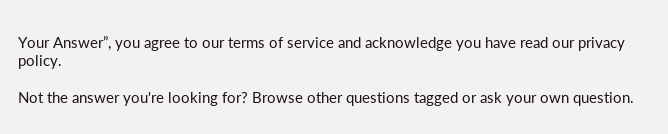Your Answer”, you agree to our terms of service and acknowledge you have read our privacy policy.

Not the answer you're looking for? Browse other questions tagged or ask your own question.